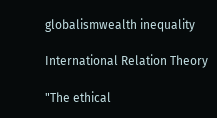globalismwealth inequality

International Relation Theory

"The ethical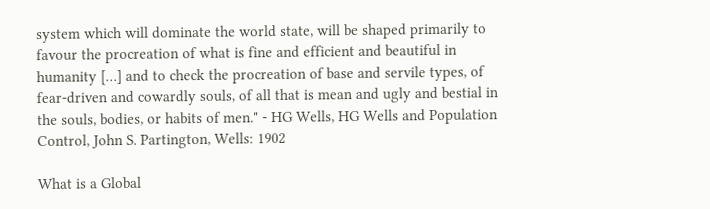system which will dominate the world state, will be shaped primarily to favour the procreation of what is fine and efficient and beautiful in humanity […] and to check the procreation of base and servile types, of fear-driven and cowardly souls, of all that is mean and ugly and bestial in the souls, bodies, or habits of men." - HG Wells, HG Wells and Population Control, John S. Partington, Wells: 1902

What is a Global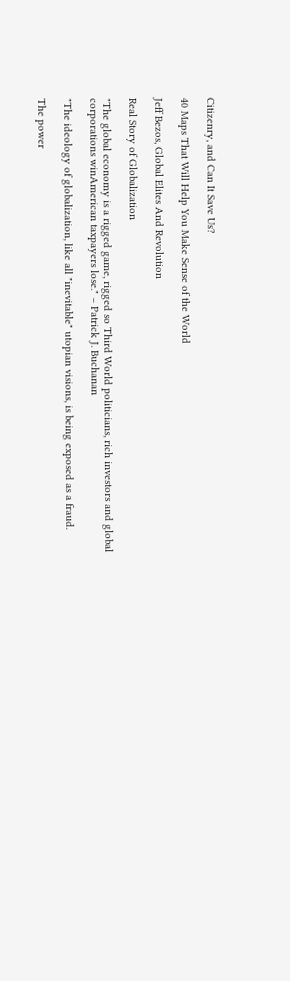Citizenry, and Can It Save Us?

40 Maps That Will Help You Make Sense of the World

Jeff Bezos, Global Elites And Revolution

Real Story of Globalization

"The global economy is a rigged game, rigged so Third World politicians, rich investors and global corporations winAmerican taxpayers lose." – Patrick J. Buchanan

"The ideology of globalization, like all "inevitable" utopian visions, is being exposed as a fraud.

The power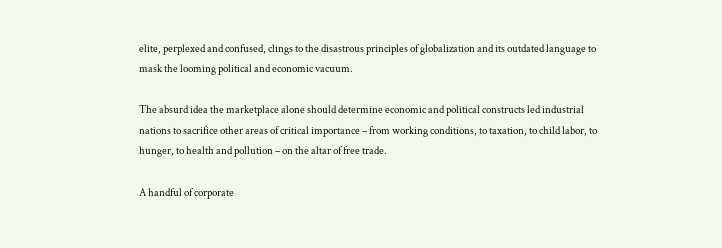elite, perplexed and confused, clings to the disastrous principles of globalization and its outdated language to mask the looming political and economic vacuum.

The absurd idea the marketplace alone should determine economic and political constructs led industrial nations to sacrifice other areas of critical importance – from working conditions, to taxation, to child labor, to hunger, to health and pollution – on the altar of free trade.

A handful of corporate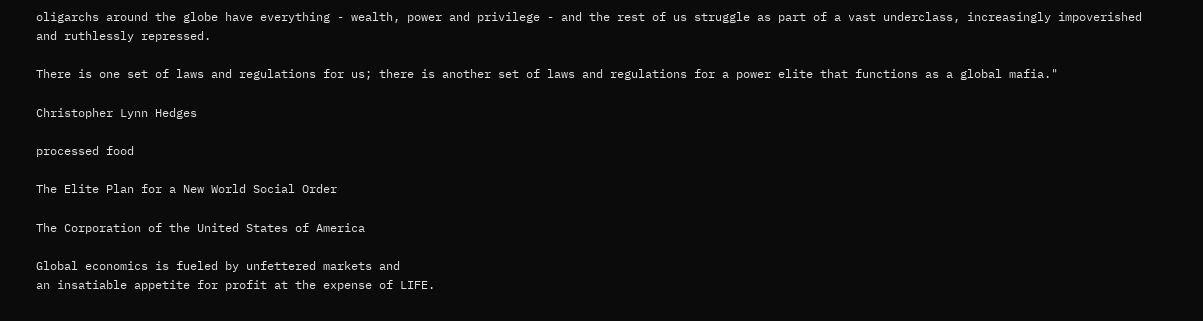oligarchs around the globe have everything - wealth, power and privilege - and the rest of us struggle as part of a vast underclass, increasingly impoverished and ruthlessly repressed.

There is one set of laws and regulations for us; there is another set of laws and regulations for a power elite that functions as a global mafia."

Christopher Lynn Hedges

processed food

The Elite Plan for a New World Social Order

The Corporation of the United States of America

Global economics is fueled by unfettered markets and
an insatiable appetite for profit at the expense of LIFE.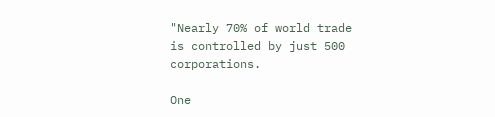"Nearly 70% of world trade is controlled by just 500 corporations.

One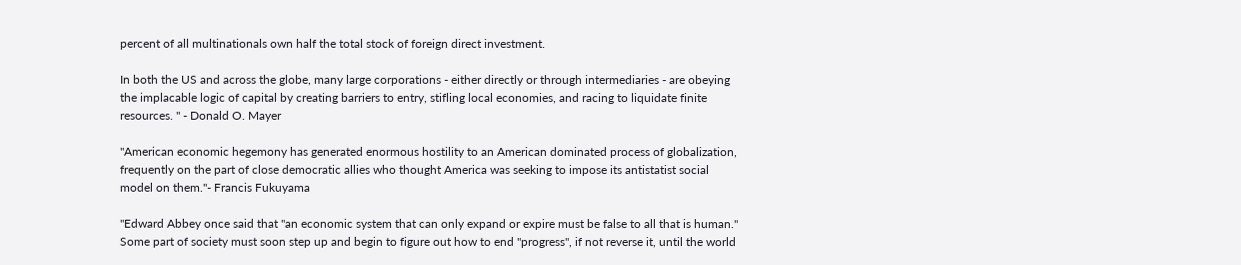percent of all multinationals own half the total stock of foreign direct investment.

In both the US and across the globe, many large corporations - either directly or through intermediaries - are obeying the implacable logic of capital by creating barriers to entry, stifling local economies, and racing to liquidate finite resources. " - Donald O. Mayer

"American economic hegemony has generated enormous hostility to an American dominated process of globalization, frequently on the part of close democratic allies who thought America was seeking to impose its antistatist social model on them."- Francis Fukuyama

"Edward Abbey once said that "an economic system that can only expand or expire must be false to all that is human." Some part of society must soon step up and begin to figure out how to end "progress", if not reverse it, until the world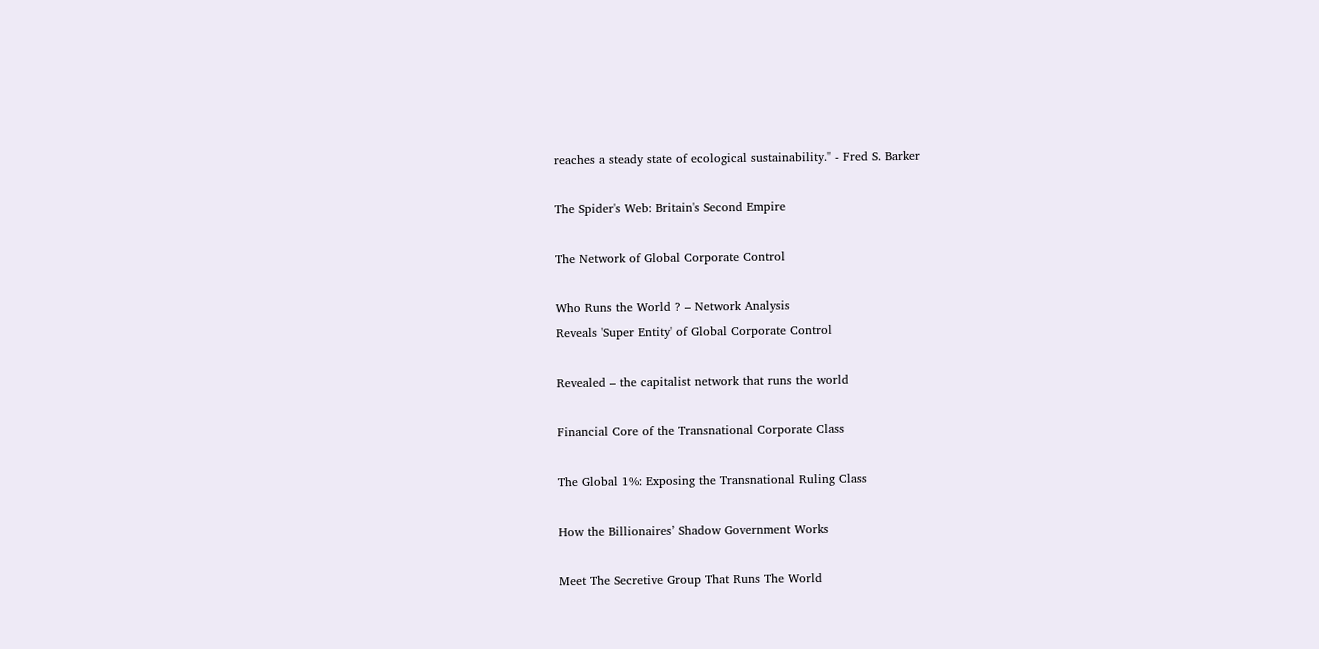reaches a steady state of ecological sustainability." - Fred S. Barker

The Spider's Web: Britain's Second Empire

The Network of Global Corporate Control

Who Runs the World ? – Network Analysis
Reveals 'Super Entity' of Global Corporate Control

Revealed – the capitalist network that runs the world

Financial Core of the Transnational Corporate Class

The Global 1%: Exposing the Transnational Ruling Class

How the Billionaires’ Shadow Government Works

Meet The Secretive Group That Runs The World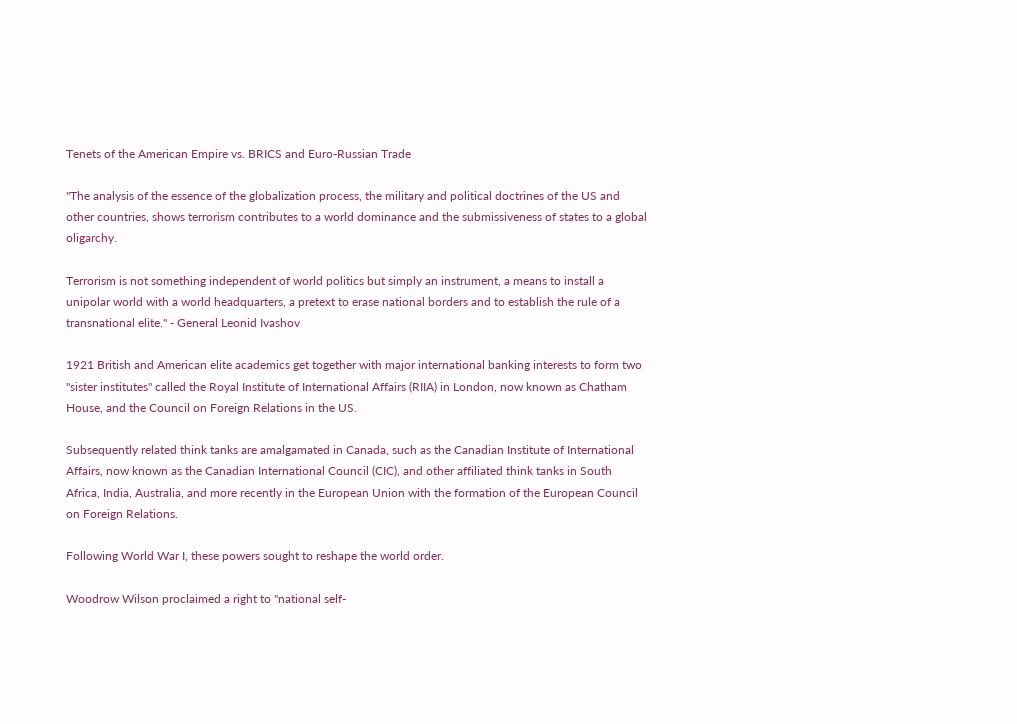Tenets of the American Empire vs. BRICS and Euro-Russian Trade

"The analysis of the essence of the globalization process, the military and political doctrines of the US and other countries, shows terrorism contributes to a world dominance and the submissiveness of states to a global oligarchy.

Terrorism is not something independent of world politics but simply an instrument, a means to install a unipolar world with a world headquarters, a pretext to erase national borders and to establish the rule of a transnational elite." - General Leonid Ivashov

1921 British and American elite academics get together with major international banking interests to form two "sister institutes" called the Royal Institute of International Affairs (RIIA) in London, now known as Chatham House, and the Council on Foreign Relations in the US.

Subsequently related think tanks are amalgamated in Canada, such as the Canadian Institute of International Affairs, now known as the Canadian International Council (CIC), and other affiliated think tanks in South Africa, India, Australia, and more recently in the European Union with the formation of the European Council on Foreign Relations.

Following World War I, these powers sought to reshape the world order.

Woodrow Wilson proclaimed a right to "national self-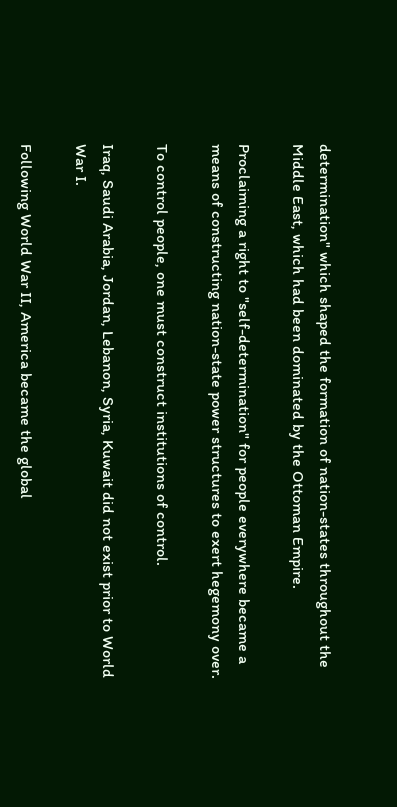determination" which shaped the formation of nation-states throughout the Middle East, which had been dominated by the Ottoman Empire.

Proclaiming a right to "self-determination" for people everywhere became a means of constructing nation-state power structures to exert hegemony over.

To control people, one must construct institutions of control.

Iraq, Saudi Arabia, Jordan, Lebanon, Syria, Kuwait did not exist prior to World War I.

Following World War II, America became the global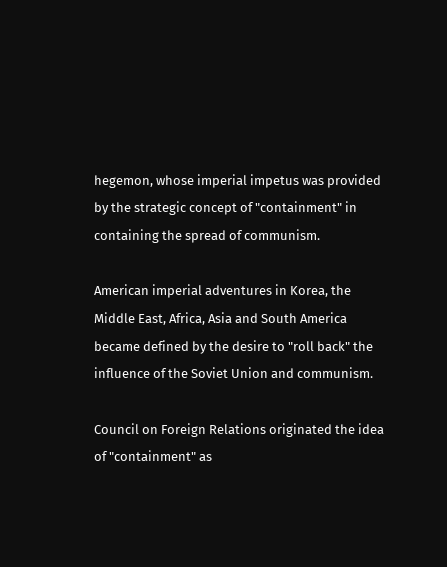hegemon, whose imperial impetus was provided by the strategic concept of "containment" in containing the spread of communism.

American imperial adventures in Korea, the Middle East, Africa, Asia and South America became defined by the desire to "roll back" the influence of the Soviet Union and communism.

Council on Foreign Relations originated the idea of "containment" as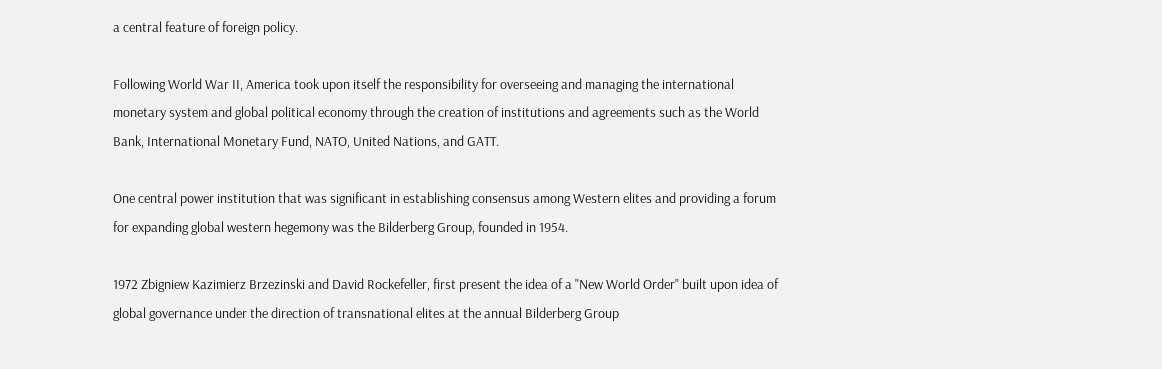a central feature of foreign policy.

Following World War II, America took upon itself the responsibility for overseeing and managing the international monetary system and global political economy through the creation of institutions and agreements such as the World Bank, International Monetary Fund, NATO, United Nations, and GATT.

One central power institution that was significant in establishing consensus among Western elites and providing a forum for expanding global western hegemony was the Bilderberg Group, founded in 1954.

1972 Zbigniew Kazimierz Brzezinski and David Rockefeller, first present the idea of a "New World Order" built upon idea of global governance under the direction of transnational elites at the annual Bilderberg Group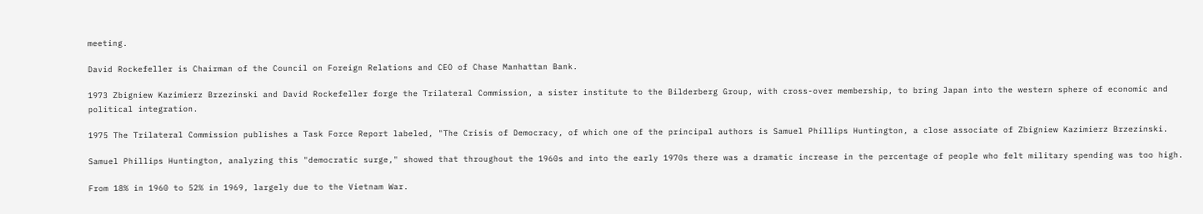meeting.

David Rockefeller is Chairman of the Council on Foreign Relations and CEO of Chase Manhattan Bank.

1973 Zbigniew Kazimierz Brzezinski and David Rockefeller forge the Trilateral Commission, a sister institute to the Bilderberg Group, with cross-over membership, to bring Japan into the western sphere of economic and political integration.

1975 The Trilateral Commission publishes a Task Force Report labeled, "The Crisis of Democracy, of which one of the principal authors is Samuel Phillips Huntington, a close associate of Zbigniew Kazimierz Brzezinski.

Samuel Phillips Huntington, analyzing this "democratic surge," showed that throughout the 1960s and into the early 1970s there was a dramatic increase in the percentage of people who felt military spending was too high.

From 18% in 1960 to 52% in 1969, largely due to the Vietnam War.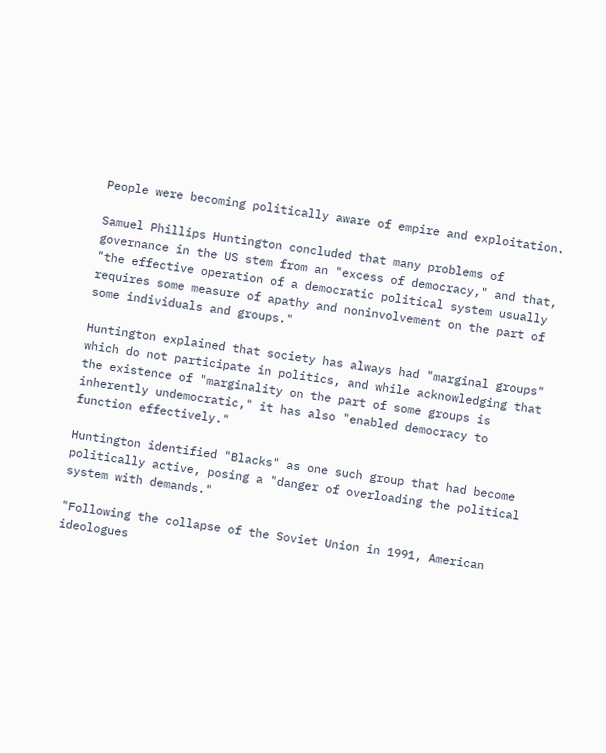People were becoming politically aware of empire and exploitation.

Samuel Phillips Huntington concluded that many problems of governance in the US stem from an "excess of democracy," and that, "the effective operation of a democratic political system usually requires some measure of apathy and noninvolvement on the part of some individuals and groups."

Huntington explained that society has always had "marginal groups" which do not participate in politics, and while acknowledging that the existence of "marginality on the part of some groups is inherently undemocratic," it has also "enabled democracy to function effectively."

Huntington identified "Blacks" as one such group that had become politically active, posing a "danger of overloading the political system with demands."

"Following the collapse of the Soviet Union in 1991, American ideologues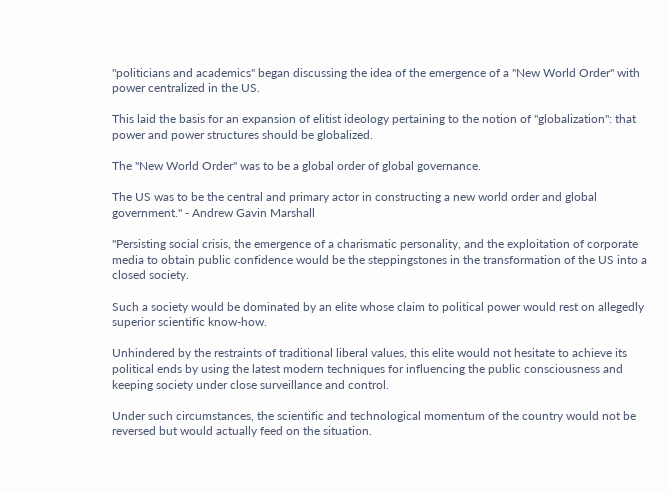"politicians and academics" began discussing the idea of the emergence of a "New World Order" with power centralized in the US.

This laid the basis for an expansion of elitist ideology pertaining to the notion of "globalization": that power and power structures should be globalized.

The "New World Order" was to be a global order of global governance.

The US was to be the central and primary actor in constructing a new world order and global government." - Andrew Gavin Marshall

"Persisting social crisis, the emergence of a charismatic personality, and the exploitation of corporate media to obtain public confidence would be the steppingstones in the transformation of the US into a closed society.

Such a society would be dominated by an elite whose claim to political power would rest on allegedly superior scientific know-how.

Unhindered by the restraints of traditional liberal values, this elite would not hesitate to achieve its political ends by using the latest modern techniques for influencing the public consciousness and keeping society under close surveillance and control.

Under such circumstances, the scientific and technological momentum of the country would not be reversed but would actually feed on the situation.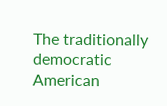The traditionally democratic American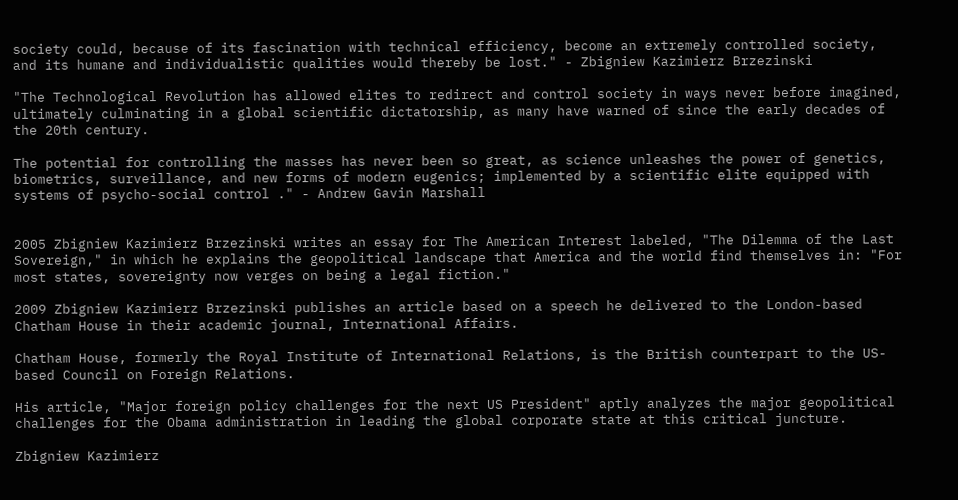society could, because of its fascination with technical efficiency, become an extremely controlled society, and its humane and individualistic qualities would thereby be lost." - Zbigniew Kazimierz Brzezinski

"The Technological Revolution has allowed elites to redirect and control society in ways never before imagined, ultimately culminating in a global scientific dictatorship, as many have warned of since the early decades of the 20th century.

The potential for controlling the masses has never been so great, as science unleashes the power of genetics, biometrics, surveillance, and new forms of modern eugenics; implemented by a scientific elite equipped with systems of psycho-social control ." - Andrew Gavin Marshall


2005 Zbigniew Kazimierz Brzezinski writes an essay for The American Interest labeled, "The Dilemma of the Last Sovereign," in which he explains the geopolitical landscape that America and the world find themselves in: "For most states, sovereignty now verges on being a legal fiction."

2009 Zbigniew Kazimierz Brzezinski publishes an article based on a speech he delivered to the London-based Chatham House in their academic journal, International Affairs.

Chatham House, formerly the Royal Institute of International Relations, is the British counterpart to the US-based Council on Foreign Relations.

His article, "Major foreign policy challenges for the next US President" aptly analyzes the major geopolitical challenges for the Obama administration in leading the global corporate state at this critical juncture.

Zbigniew Kazimierz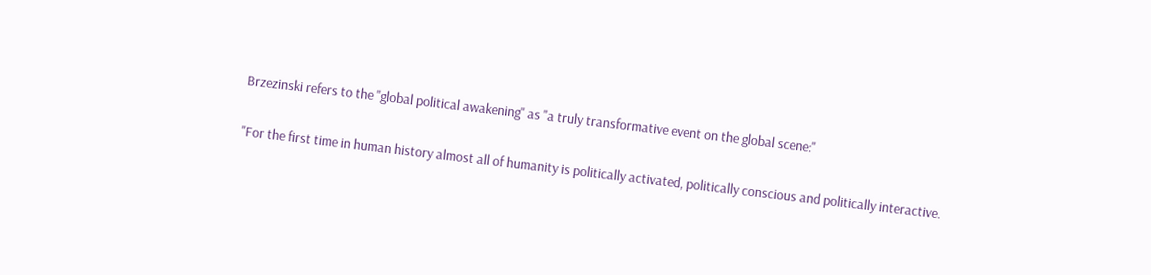Brzezinski refers to the "global political awakening" as "a truly transformative event on the global scene:"

"For the first time in human history almost all of humanity is politically activated, politically conscious and politically interactive.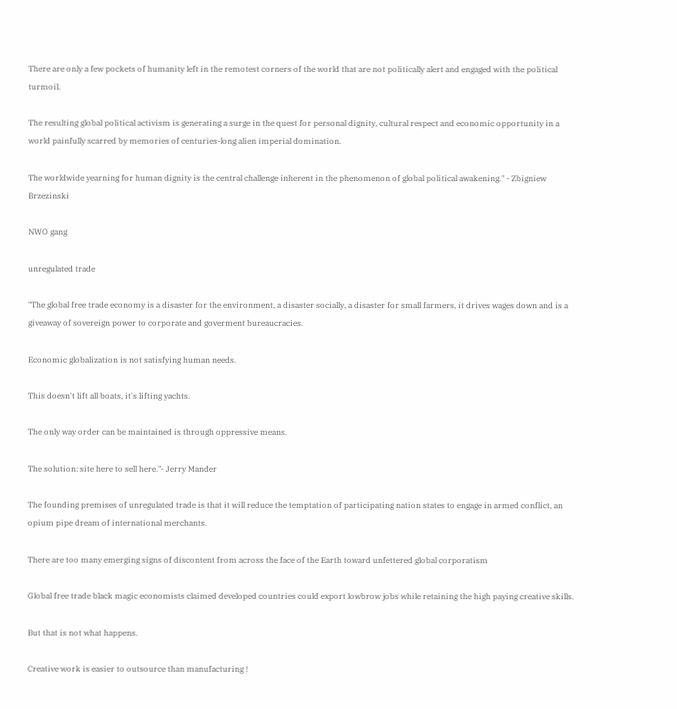There are only a few pockets of humanity left in the remotest corners of the world that are not politically alert and engaged with the political turmoil.

The resulting global political activism is generating a surge in the quest for personal dignity, cultural respect and economic opportunity in a world painfully scarred by memories of centuries-long alien imperial domination.

The worldwide yearning for human dignity is the central challenge inherent in the phenomenon of global political awakening." - Zbigniew Brzezinski

NWO gang

unregulated trade

"The global free trade economy is a disaster for the environment, a disaster socially, a disaster for small farmers, it drives wages down and is a giveaway of sovereign power to corporate and goverment bureaucracies.

Economic globalization is not satisfying human needs.

This doesn't lift all boats, it's lifting yachts.

The only way order can be maintained is through oppressive means.

The solution: site here to sell here."- Jerry Mander

The founding premises of unregulated trade is that it will reduce the temptation of participating nation states to engage in armed conflict, an opium pipe dream of international merchants.

There are too many emerging signs of discontent from across the face of the Earth toward unfettered global corporatism

Global free trade black magic economists claimed developed countries could export lowbrow jobs while retaining the high paying creative skills.

But that is not what happens.

Creative work is easier to outsource than manufacturing !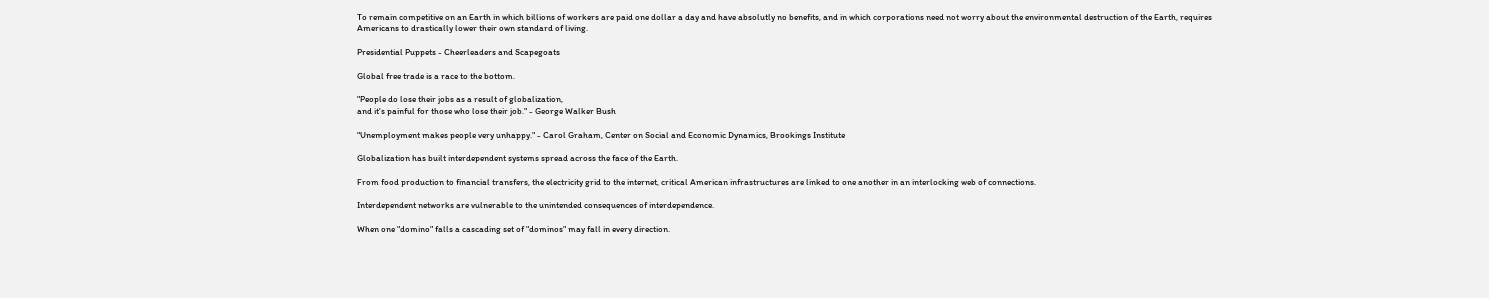To remain competitive on an Earth in which billions of workers are paid one dollar a day and have absolutly no benefits, and in which corporations need not worry about the environmental destruction of the Earth, requires Americans to drastically lower their own standard of living.

Presidential Puppets - Cheerleaders and Scapegoats

Global free trade is a race to the bottom.

"People do lose their jobs as a result of globalization,
and it's painful for those who lose their job." - George Walker Bush

"Unemployment makes people very unhappy." - Carol Graham, Center on Social and Economic Dynamics, Brookings Institute

Globalization has built interdependent systems spread across the face of the Earth.

From food production to financial transfers, the electricity grid to the internet, critical American infrastructures are linked to one another in an interlocking web of connections.

Interdependent networks are vulnerable to the unintended consequences of interdependence.

When one "domino" falls a cascading set of "dominos" may fall in every direction.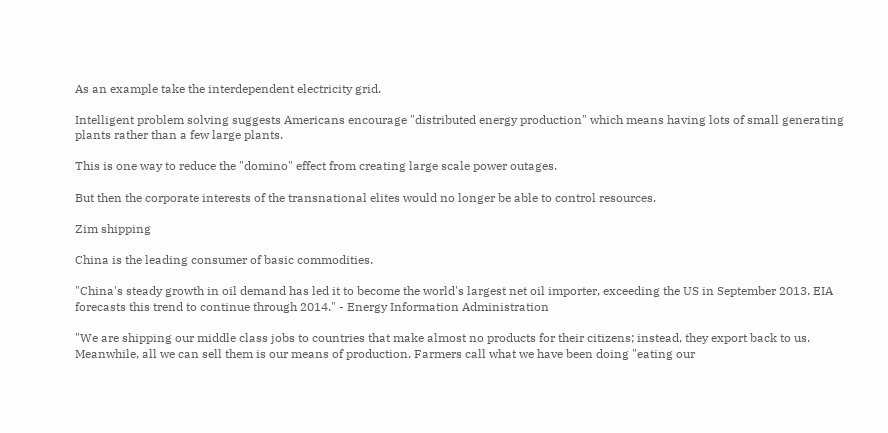As an example take the interdependent electricity grid.

Intelligent problem solving suggests Americans encourage "distributed energy production" which means having lots of small generating plants rather than a few large plants.

This is one way to reduce the "domino" effect from creating large scale power outages.

But then the corporate interests of the transnational elites would no longer be able to control resources.

Zim shipping

China is the leading consumer of basic commodities.

"China's steady growth in oil demand has led it to become the world's largest net oil importer, exceeding the US in September 2013. EIA forecasts this trend to continue through 2014." - Energy Information Administration

"We are shipping our middle class jobs to countries that make almost no products for their citizens; instead, they export back to us. Meanwhile, all we can sell them is our means of production. Farmers call what we have been doing "eating our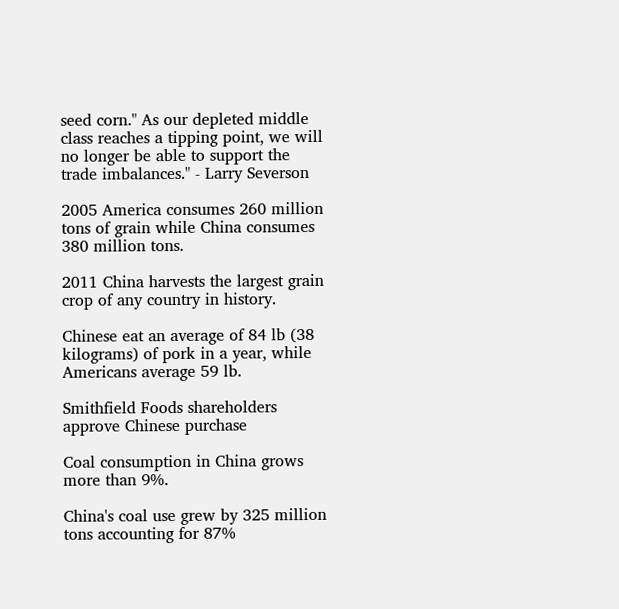seed corn." As our depleted middle class reaches a tipping point, we will no longer be able to support the trade imbalances." - Larry Severson

2005 America consumes 260 million tons of grain while China consumes 380 million tons.

2011 China harvests the largest grain crop of any country in history.

Chinese eat an average of 84 lb (38 kilograms) of pork in a year, while Americans average 59 lb.

Smithfield Foods shareholders approve Chinese purchase

Coal consumption in China grows more than 9%.

China's coal use grew by 325 million tons accounting for 87%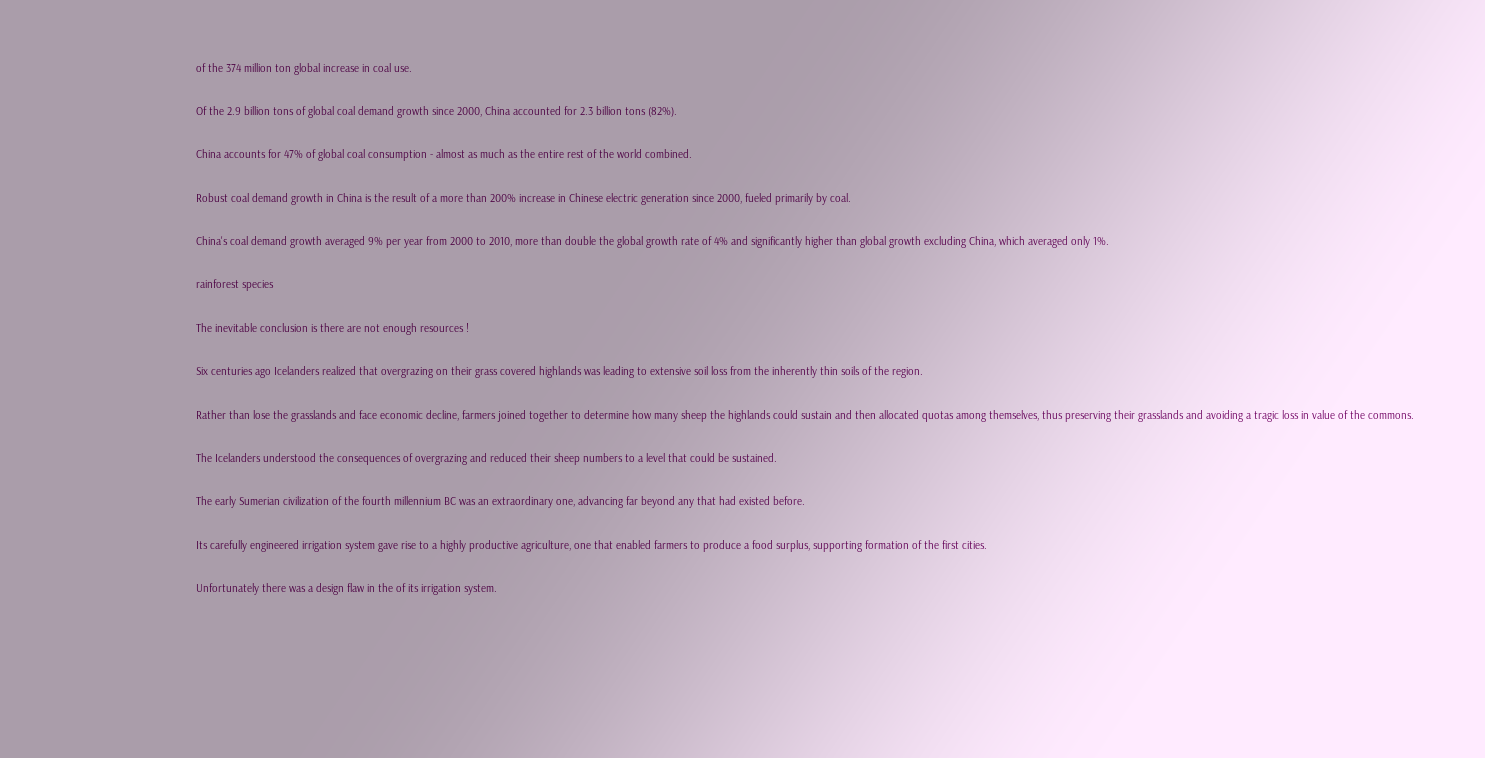of the 374 million ton global increase in coal use.

Of the 2.9 billion tons of global coal demand growth since 2000, China accounted for 2.3 billion tons (82%).

China accounts for 47% of global coal consumption - almost as much as the entire rest of the world combined.

Robust coal demand growth in China is the result of a more than 200% increase in Chinese electric generation since 2000, fueled primarily by coal.

China's coal demand growth averaged 9% per year from 2000 to 2010, more than double the global growth rate of 4% and significantly higher than global growth excluding China, which averaged only 1%.

rainforest species

The inevitable conclusion is there are not enough resources !

Six centuries ago Icelanders realized that overgrazing on their grass covered highlands was leading to extensive soil loss from the inherently thin soils of the region.

Rather than lose the grasslands and face economic decline, farmers joined together to determine how many sheep the highlands could sustain and then allocated quotas among themselves, thus preserving their grasslands and avoiding a tragic loss in value of the commons.

The Icelanders understood the consequences of overgrazing and reduced their sheep numbers to a level that could be sustained.

The early Sumerian civilization of the fourth millennium BC was an extraordinary one, advancing far beyond any that had existed before.

Its carefully engineered irrigation system gave rise to a highly productive agriculture, one that enabled farmers to produce a food surplus, supporting formation of the first cities.

Unfortunately there was a design flaw in the of its irrigation system.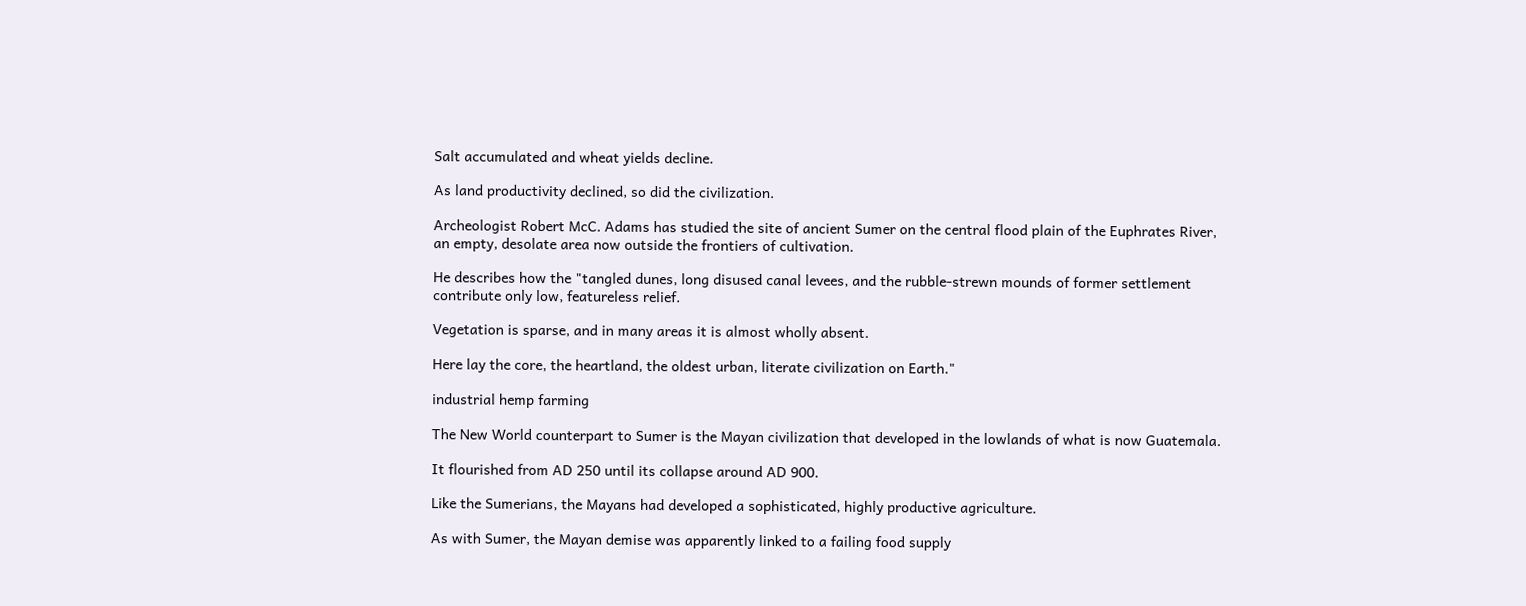Salt accumulated and wheat yields decline.

As land productivity declined, so did the civilization.

Archeologist Robert McC. Adams has studied the site of ancient Sumer on the central flood plain of the Euphrates River, an empty, desolate area now outside the frontiers of cultivation.

He describes how the "tangled dunes, long disused canal levees, and the rubble-strewn mounds of former settlement contribute only low, featureless relief.

Vegetation is sparse, and in many areas it is almost wholly absent.

Here lay the core, the heartland, the oldest urban, literate civilization on Earth."

industrial hemp farming

The New World counterpart to Sumer is the Mayan civilization that developed in the lowlands of what is now Guatemala.

It flourished from AD 250 until its collapse around AD 900.

Like the Sumerians, the Mayans had developed a sophisticated, highly productive agriculture.

As with Sumer, the Mayan demise was apparently linked to a failing food supply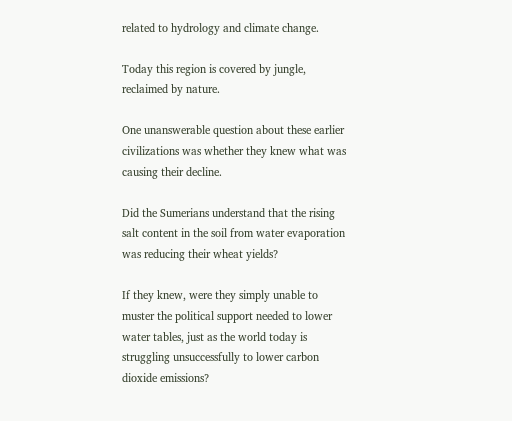related to hydrology and climate change.

Today this region is covered by jungle, reclaimed by nature.

One unanswerable question about these earlier civilizations was whether they knew what was causing their decline.

Did the Sumerians understand that the rising salt content in the soil from water evaporation was reducing their wheat yields?

If they knew, were they simply unable to muster the political support needed to lower water tables, just as the world today is struggling unsuccessfully to lower carbon dioxide emissions?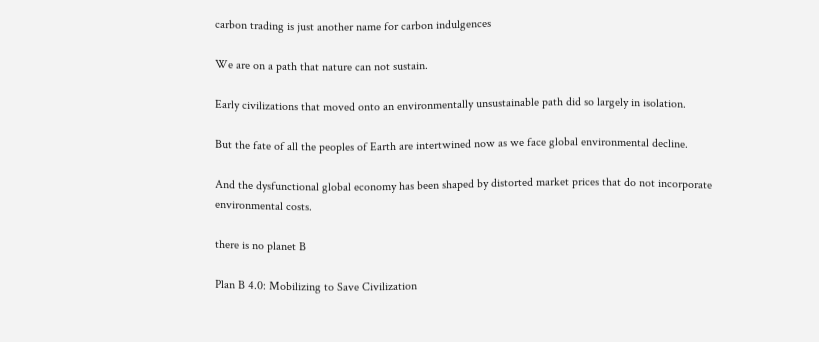carbon trading is just another name for carbon indulgences

We are on a path that nature can not sustain.

Early civilizations that moved onto an environmentally unsustainable path did so largely in isolation.

But the fate of all the peoples of Earth are intertwined now as we face global environmental decline.

And the dysfunctional global economy has been shaped by distorted market prices that do not incorporate environmental costs.

there is no planet B

Plan B 4.0: Mobilizing to Save Civilization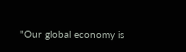"Our global economy is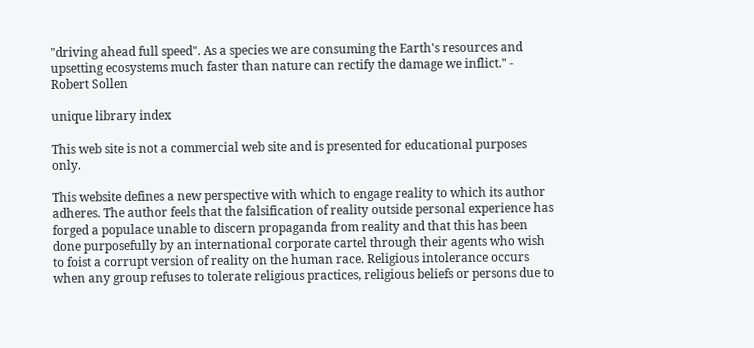"driving ahead full speed". As a species we are consuming the Earth's resources and upsetting ecosystems much faster than nature can rectify the damage we inflict." - Robert Sollen

unique library index

This web site is not a commercial web site and is presented for educational purposes only.

This website defines a new perspective with which to engage reality to which its author adheres. The author feels that the falsification of reality outside personal experience has forged a populace unable to discern propaganda from reality and that this has been done purposefully by an international corporate cartel through their agents who wish to foist a corrupt version of reality on the human race. Religious intolerance occurs when any group refuses to tolerate religious practices, religious beliefs or persons due to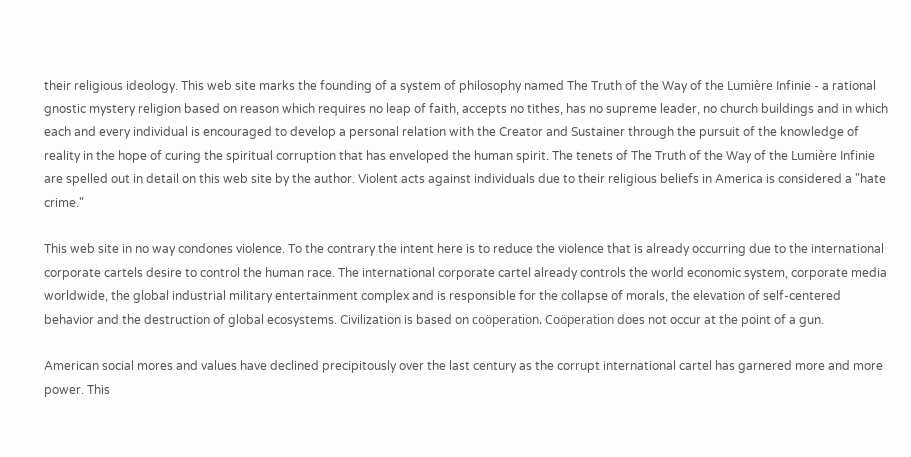their religious ideology. This web site marks the founding of a system of philosophy named The Truth of the Way of the Lumière Infinie - a rational gnostic mystery religion based on reason which requires no leap of faith, accepts no tithes, has no supreme leader, no church buildings and in which each and every individual is encouraged to develop a personal relation with the Creator and Sustainer through the pursuit of the knowledge of reality in the hope of curing the spiritual corruption that has enveloped the human spirit. The tenets of The Truth of the Way of the Lumière Infinie are spelled out in detail on this web site by the author. Violent acts against individuals due to their religious beliefs in America is considered a "hate crime."

This web site in no way condones violence. To the contrary the intent here is to reduce the violence that is already occurring due to the international corporate cartels desire to control the human race. The international corporate cartel already controls the world economic system, corporate media worldwide, the global industrial military entertainment complex and is responsible for the collapse of morals, the elevation of self-centered behavior and the destruction of global ecosystems. Civilization is based on coöperation. Coöperation does not occur at the point of a gun.

American social mores and values have declined precipitously over the last century as the corrupt international cartel has garnered more and more power. This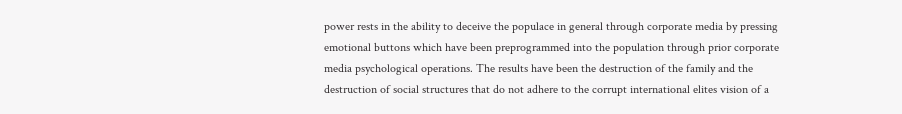power rests in the ability to deceive the populace in general through corporate media by pressing emotional buttons which have been preprogrammed into the population through prior corporate media psychological operations. The results have been the destruction of the family and the destruction of social structures that do not adhere to the corrupt international elites vision of a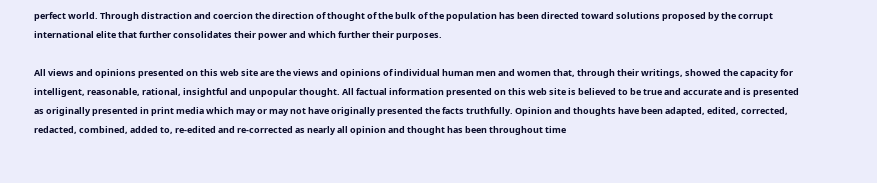perfect world. Through distraction and coercion the direction of thought of the bulk of the population has been directed toward solutions proposed by the corrupt international elite that further consolidates their power and which further their purposes.

All views and opinions presented on this web site are the views and opinions of individual human men and women that, through their writings, showed the capacity for intelligent, reasonable, rational, insightful and unpopular thought. All factual information presented on this web site is believed to be true and accurate and is presented as originally presented in print media which may or may not have originally presented the facts truthfully. Opinion and thoughts have been adapted, edited, corrected, redacted, combined, added to, re-edited and re-corrected as nearly all opinion and thought has been throughout time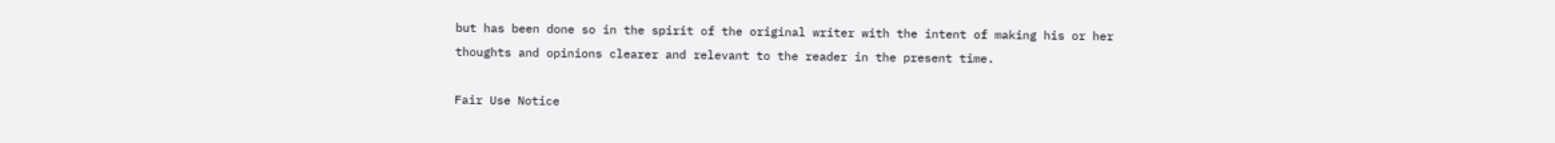but has been done so in the spirit of the original writer with the intent of making his or her thoughts and opinions clearer and relevant to the reader in the present time.

Fair Use Notice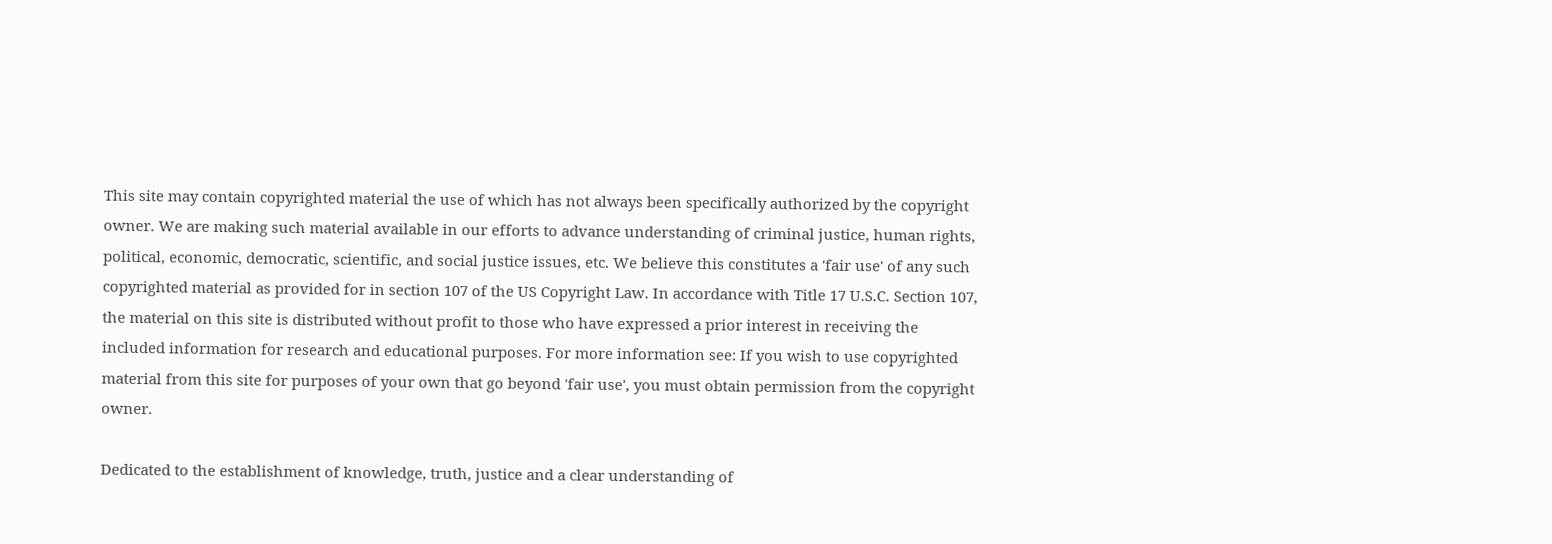This site may contain copyrighted material the use of which has not always been specifically authorized by the copyright owner. We are making such material available in our efforts to advance understanding of criminal justice, human rights, political, economic, democratic, scientific, and social justice issues, etc. We believe this constitutes a 'fair use' of any such copyrighted material as provided for in section 107 of the US Copyright Law. In accordance with Title 17 U.S.C. Section 107, the material on this site is distributed without profit to those who have expressed a prior interest in receiving the included information for research and educational purposes. For more information see: If you wish to use copyrighted material from this site for purposes of your own that go beyond 'fair use', you must obtain permission from the copyright owner.

Dedicated to the establishment of knowledge, truth, justice and a clear understanding of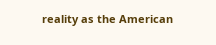reality as the American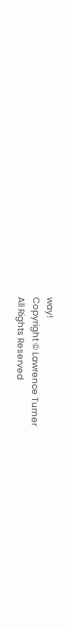way!
Copyright © Lawrence Turner
All Rights Reserved